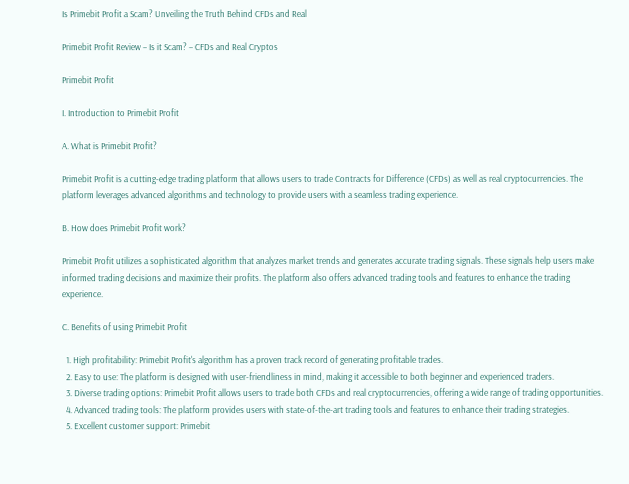Is Primebit Profit a Scam? Unveiling the Truth Behind CFDs and Real

Primebit Profit Review – Is it Scam? – CFDs and Real Cryptos

Primebit Profit

I. Introduction to Primebit Profit

A. What is Primebit Profit?

Primebit Profit is a cutting-edge trading platform that allows users to trade Contracts for Difference (CFDs) as well as real cryptocurrencies. The platform leverages advanced algorithms and technology to provide users with a seamless trading experience.

B. How does Primebit Profit work?

Primebit Profit utilizes a sophisticated algorithm that analyzes market trends and generates accurate trading signals. These signals help users make informed trading decisions and maximize their profits. The platform also offers advanced trading tools and features to enhance the trading experience.

C. Benefits of using Primebit Profit

  1. High profitability: Primebit Profit's algorithm has a proven track record of generating profitable trades.
  2. Easy to use: The platform is designed with user-friendliness in mind, making it accessible to both beginner and experienced traders.
  3. Diverse trading options: Primebit Profit allows users to trade both CFDs and real cryptocurrencies, offering a wide range of trading opportunities.
  4. Advanced trading tools: The platform provides users with state-of-the-art trading tools and features to enhance their trading strategies.
  5. Excellent customer support: Primebit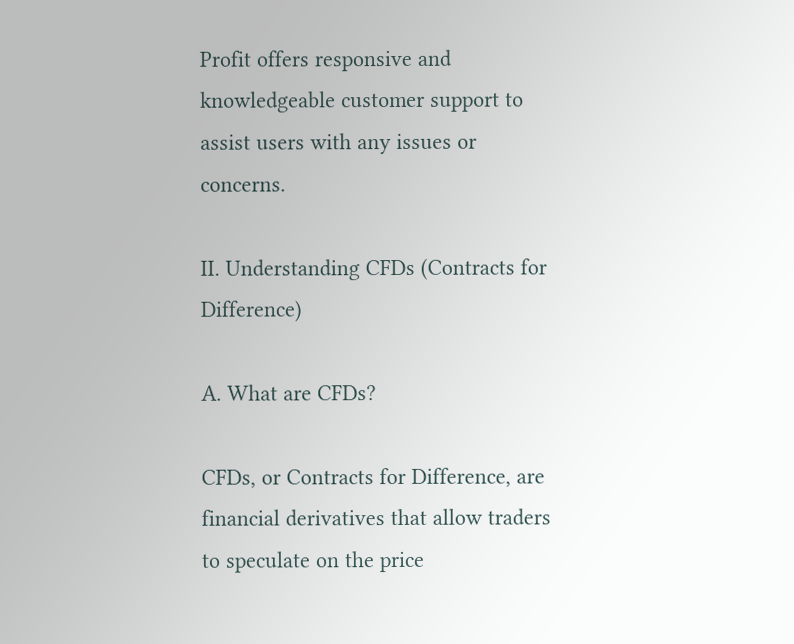Profit offers responsive and knowledgeable customer support to assist users with any issues or concerns.

II. Understanding CFDs (Contracts for Difference)

A. What are CFDs?

CFDs, or Contracts for Difference, are financial derivatives that allow traders to speculate on the price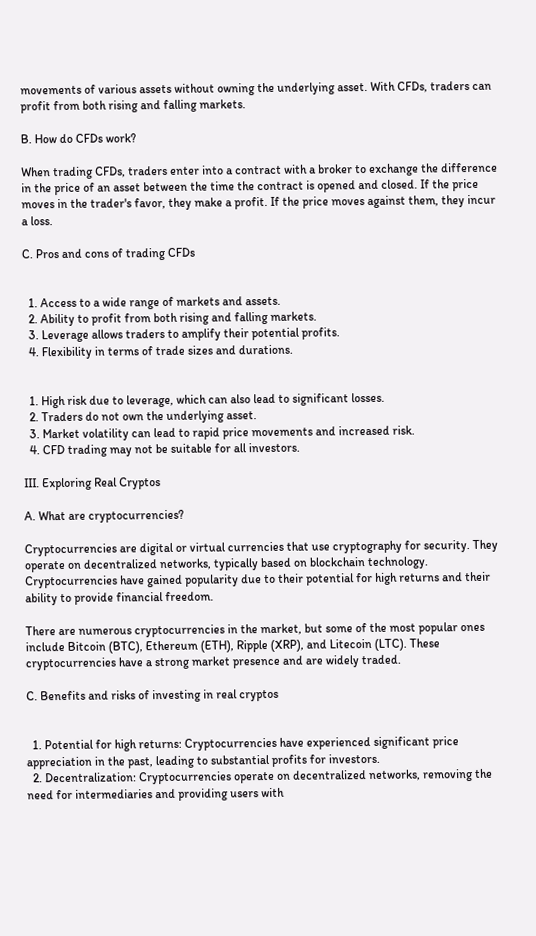movements of various assets without owning the underlying asset. With CFDs, traders can profit from both rising and falling markets.

B. How do CFDs work?

When trading CFDs, traders enter into a contract with a broker to exchange the difference in the price of an asset between the time the contract is opened and closed. If the price moves in the trader's favor, they make a profit. If the price moves against them, they incur a loss.

C. Pros and cons of trading CFDs


  1. Access to a wide range of markets and assets.
  2. Ability to profit from both rising and falling markets.
  3. Leverage allows traders to amplify their potential profits.
  4. Flexibility in terms of trade sizes and durations.


  1. High risk due to leverage, which can also lead to significant losses.
  2. Traders do not own the underlying asset.
  3. Market volatility can lead to rapid price movements and increased risk.
  4. CFD trading may not be suitable for all investors.

III. Exploring Real Cryptos

A. What are cryptocurrencies?

Cryptocurrencies are digital or virtual currencies that use cryptography for security. They operate on decentralized networks, typically based on blockchain technology. Cryptocurrencies have gained popularity due to their potential for high returns and their ability to provide financial freedom.

There are numerous cryptocurrencies in the market, but some of the most popular ones include Bitcoin (BTC), Ethereum (ETH), Ripple (XRP), and Litecoin (LTC). These cryptocurrencies have a strong market presence and are widely traded.

C. Benefits and risks of investing in real cryptos


  1. Potential for high returns: Cryptocurrencies have experienced significant price appreciation in the past, leading to substantial profits for investors.
  2. Decentralization: Cryptocurrencies operate on decentralized networks, removing the need for intermediaries and providing users with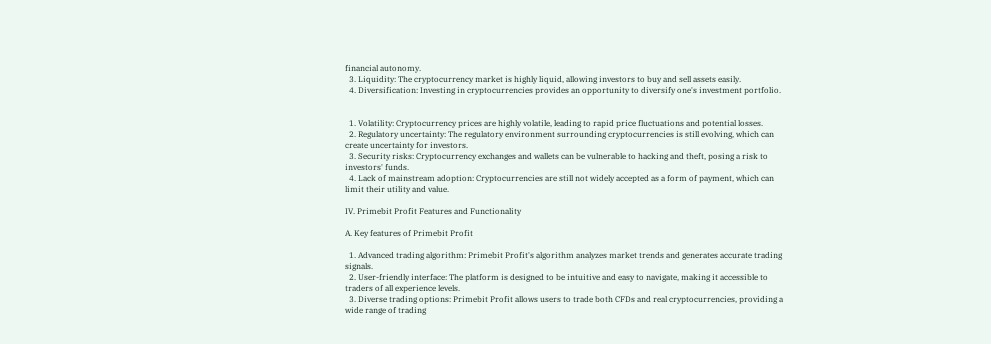financial autonomy.
  3. Liquidity: The cryptocurrency market is highly liquid, allowing investors to buy and sell assets easily.
  4. Diversification: Investing in cryptocurrencies provides an opportunity to diversify one's investment portfolio.


  1. Volatility: Cryptocurrency prices are highly volatile, leading to rapid price fluctuations and potential losses.
  2. Regulatory uncertainty: The regulatory environment surrounding cryptocurrencies is still evolving, which can create uncertainty for investors.
  3. Security risks: Cryptocurrency exchanges and wallets can be vulnerable to hacking and theft, posing a risk to investors' funds.
  4. Lack of mainstream adoption: Cryptocurrencies are still not widely accepted as a form of payment, which can limit their utility and value.

IV. Primebit Profit Features and Functionality

A. Key features of Primebit Profit

  1. Advanced trading algorithm: Primebit Profit's algorithm analyzes market trends and generates accurate trading signals.
  2. User-friendly interface: The platform is designed to be intuitive and easy to navigate, making it accessible to traders of all experience levels.
  3. Diverse trading options: Primebit Profit allows users to trade both CFDs and real cryptocurrencies, providing a wide range of trading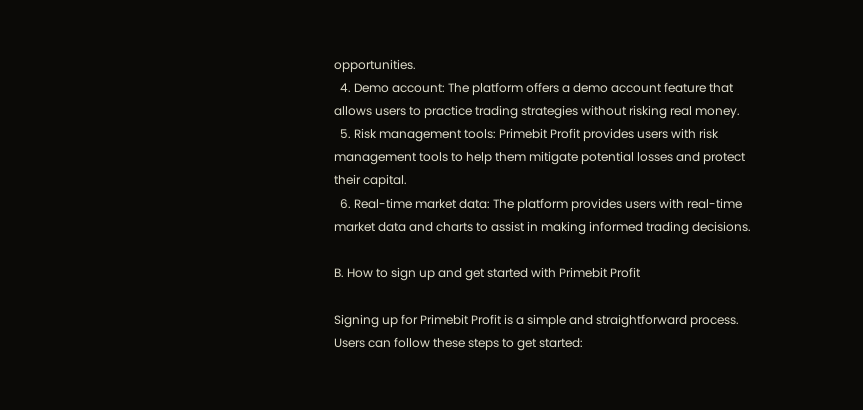opportunities.
  4. Demo account: The platform offers a demo account feature that allows users to practice trading strategies without risking real money.
  5. Risk management tools: Primebit Profit provides users with risk management tools to help them mitigate potential losses and protect their capital.
  6. Real-time market data: The platform provides users with real-time market data and charts to assist in making informed trading decisions.

B. How to sign up and get started with Primebit Profit

Signing up for Primebit Profit is a simple and straightforward process. Users can follow these steps to get started: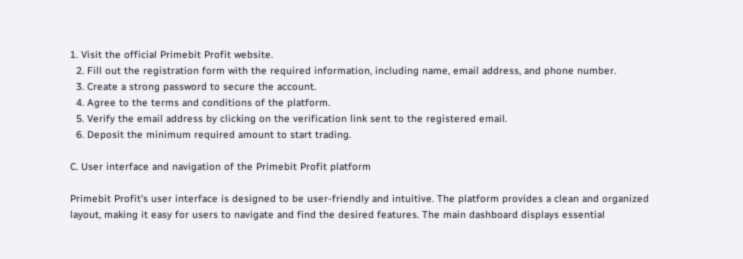1. Visit the official Primebit Profit website.
  2. Fill out the registration form with the required information, including name, email address, and phone number.
  3. Create a strong password to secure the account.
  4. Agree to the terms and conditions of the platform.
  5. Verify the email address by clicking on the verification link sent to the registered email.
  6. Deposit the minimum required amount to start trading.

C. User interface and navigation of the Primebit Profit platform

Primebit Profit's user interface is designed to be user-friendly and intuitive. The platform provides a clean and organized layout, making it easy for users to navigate and find the desired features. The main dashboard displays essential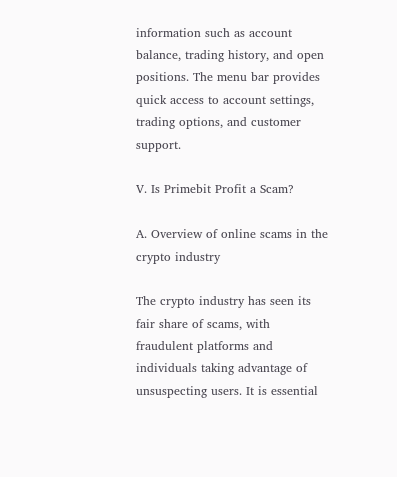information such as account balance, trading history, and open positions. The menu bar provides quick access to account settings, trading options, and customer support.

V. Is Primebit Profit a Scam?

A. Overview of online scams in the crypto industry

The crypto industry has seen its fair share of scams, with fraudulent platforms and individuals taking advantage of unsuspecting users. It is essential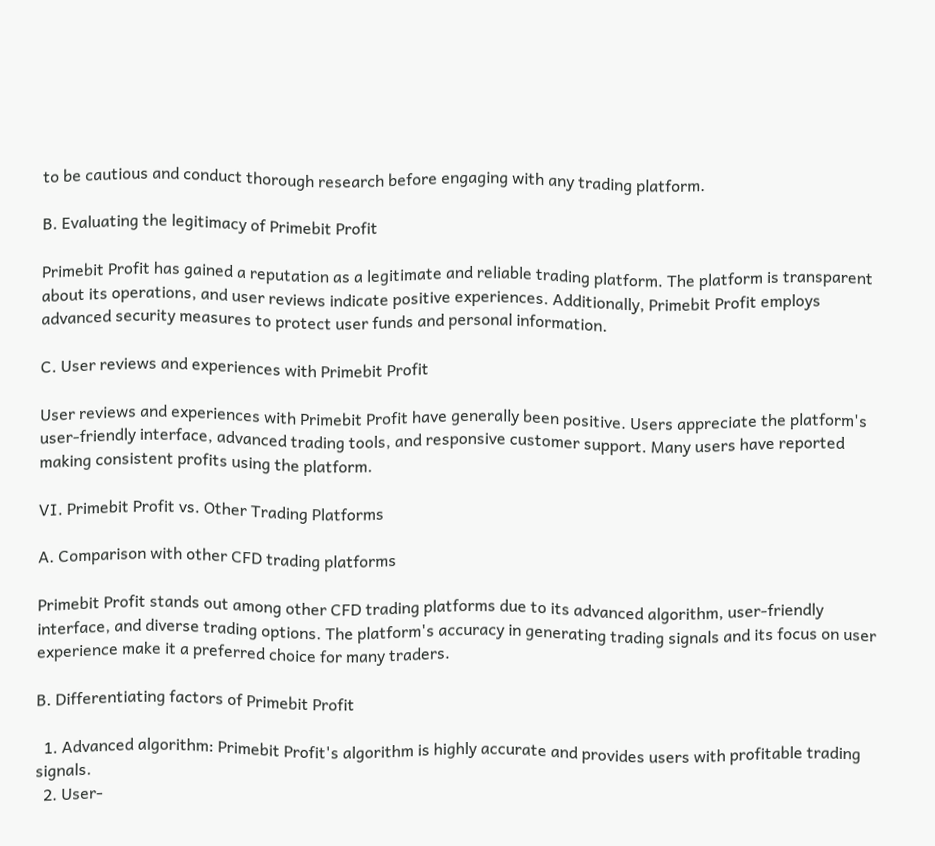to be cautious and conduct thorough research before engaging with any trading platform.

B. Evaluating the legitimacy of Primebit Profit

Primebit Profit has gained a reputation as a legitimate and reliable trading platform. The platform is transparent about its operations, and user reviews indicate positive experiences. Additionally, Primebit Profit employs advanced security measures to protect user funds and personal information.

C. User reviews and experiences with Primebit Profit

User reviews and experiences with Primebit Profit have generally been positive. Users appreciate the platform's user-friendly interface, advanced trading tools, and responsive customer support. Many users have reported making consistent profits using the platform.

VI. Primebit Profit vs. Other Trading Platforms

A. Comparison with other CFD trading platforms

Primebit Profit stands out among other CFD trading platforms due to its advanced algorithm, user-friendly interface, and diverse trading options. The platform's accuracy in generating trading signals and its focus on user experience make it a preferred choice for many traders.

B. Differentiating factors of Primebit Profit

  1. Advanced algorithm: Primebit Profit's algorithm is highly accurate and provides users with profitable trading signals.
  2. User-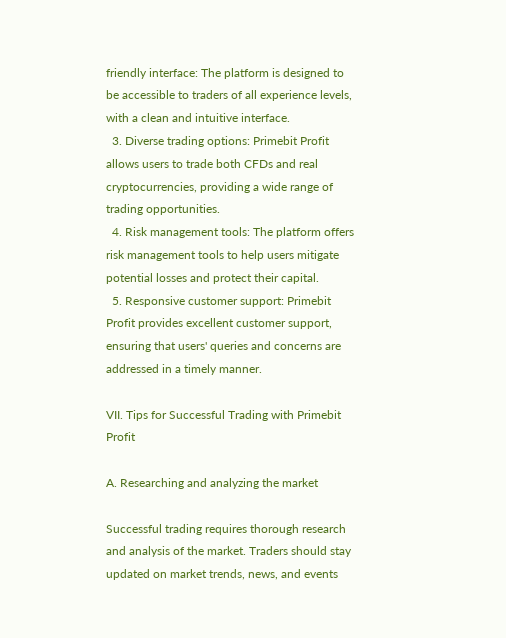friendly interface: The platform is designed to be accessible to traders of all experience levels, with a clean and intuitive interface.
  3. Diverse trading options: Primebit Profit allows users to trade both CFDs and real cryptocurrencies, providing a wide range of trading opportunities.
  4. Risk management tools: The platform offers risk management tools to help users mitigate potential losses and protect their capital.
  5. Responsive customer support: Primebit Profit provides excellent customer support, ensuring that users' queries and concerns are addressed in a timely manner.

VII. Tips for Successful Trading with Primebit Profit

A. Researching and analyzing the market

Successful trading requires thorough research and analysis of the market. Traders should stay updated on market trends, news, and events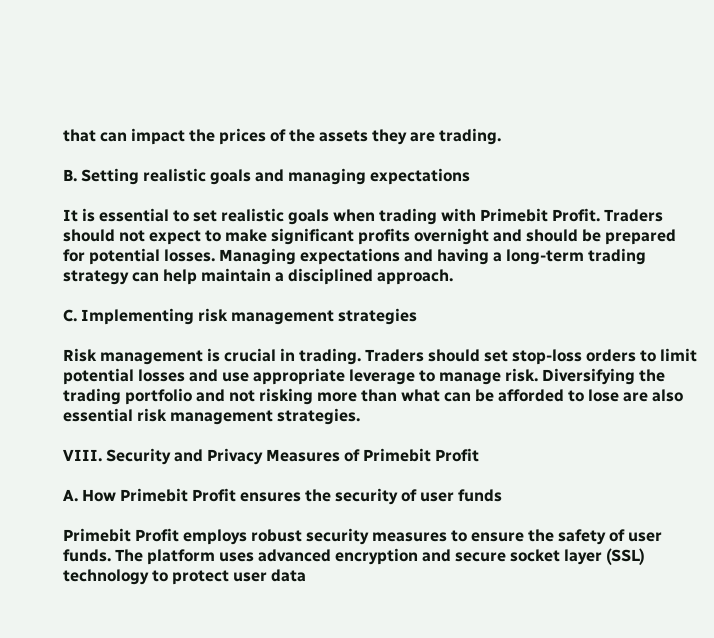that can impact the prices of the assets they are trading.

B. Setting realistic goals and managing expectations

It is essential to set realistic goals when trading with Primebit Profit. Traders should not expect to make significant profits overnight and should be prepared for potential losses. Managing expectations and having a long-term trading strategy can help maintain a disciplined approach.

C. Implementing risk management strategies

Risk management is crucial in trading. Traders should set stop-loss orders to limit potential losses and use appropriate leverage to manage risk. Diversifying the trading portfolio and not risking more than what can be afforded to lose are also essential risk management strategies.

VIII. Security and Privacy Measures of Primebit Profit

A. How Primebit Profit ensures the security of user funds

Primebit Profit employs robust security measures to ensure the safety of user funds. The platform uses advanced encryption and secure socket layer (SSL) technology to protect user data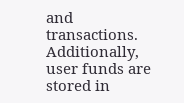and transactions. Additionally, user funds are stored in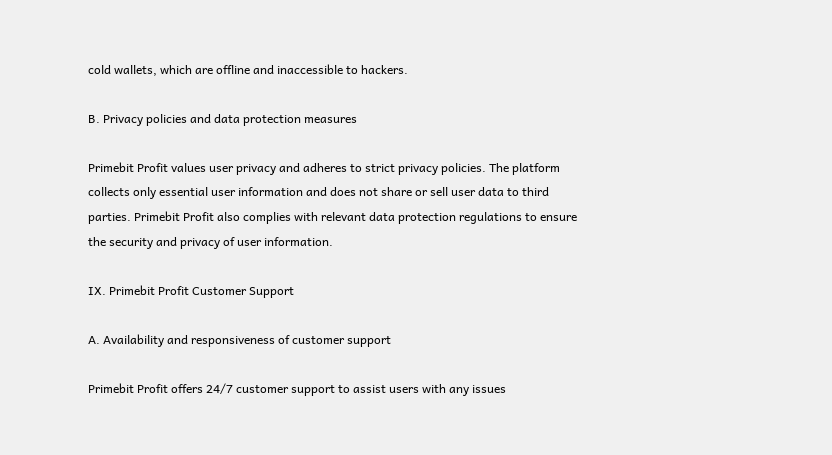cold wallets, which are offline and inaccessible to hackers.

B. Privacy policies and data protection measures

Primebit Profit values user privacy and adheres to strict privacy policies. The platform collects only essential user information and does not share or sell user data to third parties. Primebit Profit also complies with relevant data protection regulations to ensure the security and privacy of user information.

IX. Primebit Profit Customer Support

A. Availability and responsiveness of customer support

Primebit Profit offers 24/7 customer support to assist users with any issues